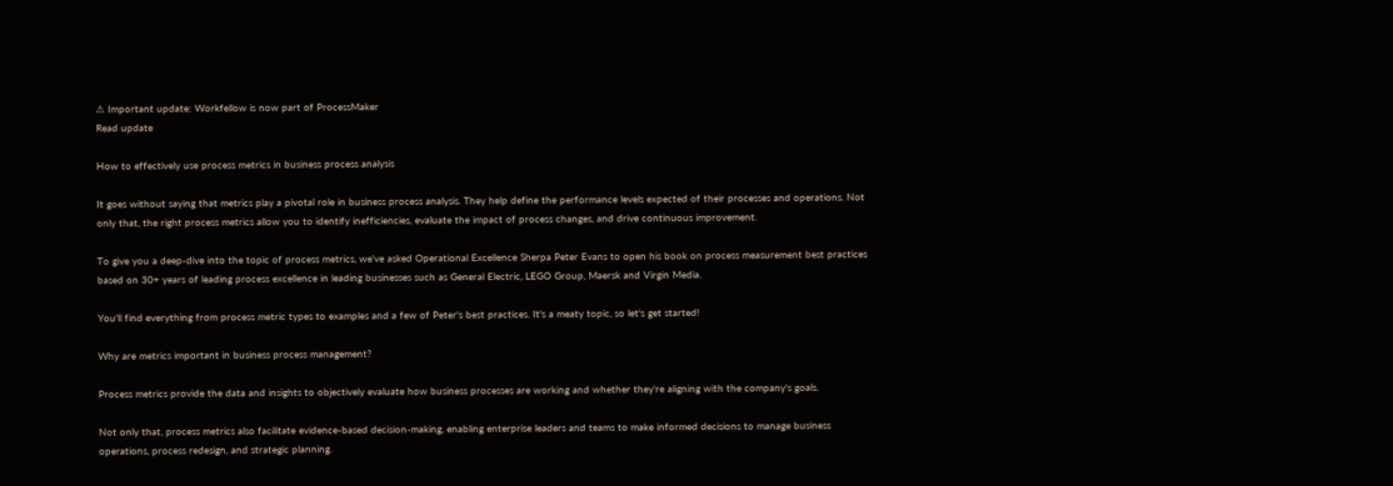⚠ Important update: Workfellow is now part of ProcessMaker
Read update

How to effectively use process metrics in business process analysis

It goes without saying that metrics play a pivotal role in business process analysis. They help define the performance levels expected of their processes and operations. Not only that, the right process metrics allow you to identify inefficiencies, evaluate the impact of process changes, and drive continuous improvement.

To give you a deep-dive into the topic of process metrics, we've asked Operational Excellence Sherpa Peter Evans to open his book on process measurement best practices based on 30+ years of leading process excellence in leading businesses such as General Electric, LEGO Group, Maersk and Virgin Media.

You'll find everything from process metric types to examples and a few of Peter's best practices. It's a meaty topic, so let's get started!

Why are metrics important in business process management?

Process metrics provide the data and insights to objectively evaluate how business processes are working and whether they're aligning with the company's goals.

Not only that, process metrics also facilitate evidence-based decision-making, enabling enterprise leaders and teams to make informed decisions to manage business operations, process redesign, and strategic planning.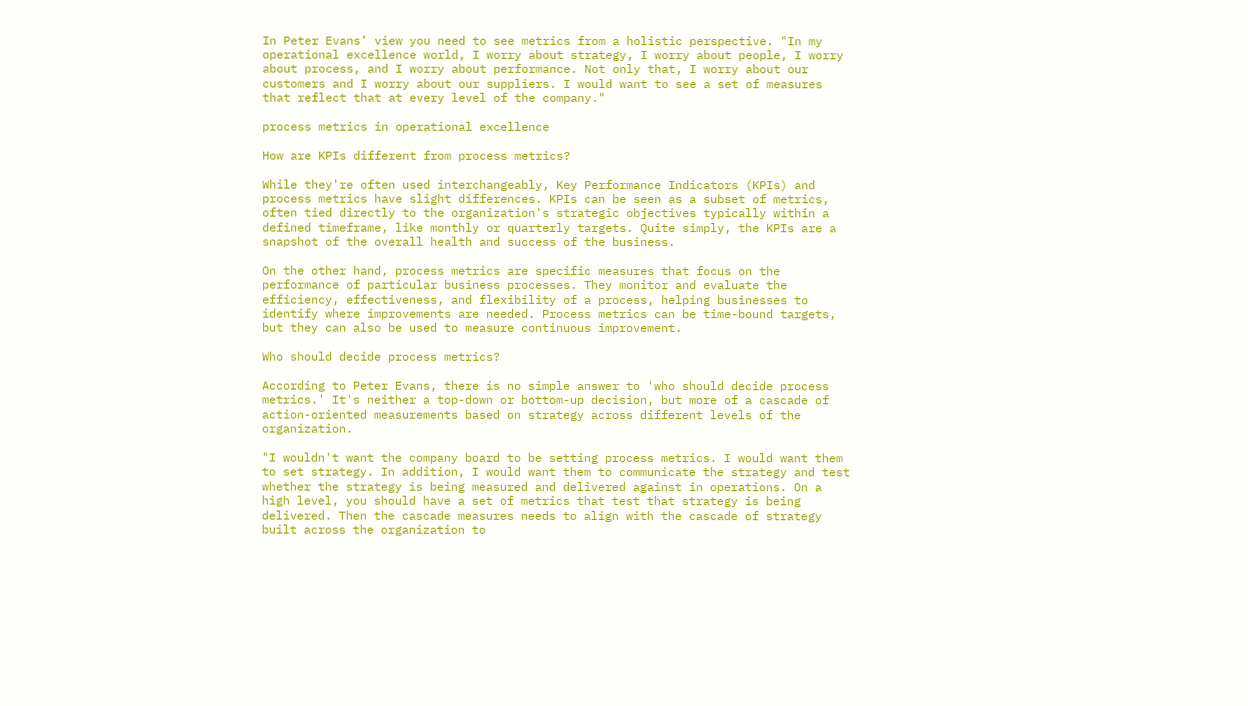In Peter Evans’ view you need to see metrics from a holistic perspective. "In my operational excellence world, I worry about strategy, I worry about people, I worry about process, and I worry about performance. Not only that, I worry about our customers and I worry about our suppliers. I would want to see a set of measures that reflect that at every level of the company."

process metrics in operational excellence

How are KPIs different from process metrics?

While they're often used interchangeably, Key Performance Indicators (KPIs) and process metrics have slight differences. KPIs can be seen as a subset of metrics, often tied directly to the organization's strategic objectives typically within a defined timeframe, like monthly or quarterly targets. Quite simply, the KPIs are a snapshot of the overall health and success of the business.

On the other hand, process metrics are specific measures that focus on the performance of particular business processes. They monitor and evaluate the efficiency, effectiveness, and flexibility of a process, helping businesses to identify where improvements are needed. Process metrics can be time-bound targets, but they can also be used to measure continuous improvement.

Who should decide process metrics?

According to Peter Evans, there is no simple answer to 'who should decide process metrics.' It's neither a top-down or bottom-up decision, but more of a cascade of action-oriented measurements based on strategy across different levels of the organization.

"I wouldn't want the company board to be setting process metrics. I would want them to set strategy. In addition, I would want them to communicate the strategy and test whether the strategy is being measured and delivered against in operations. On a high level, you should have a set of metrics that test that strategy is being delivered. Then the cascade measures needs to align with the cascade of strategy built across the organization to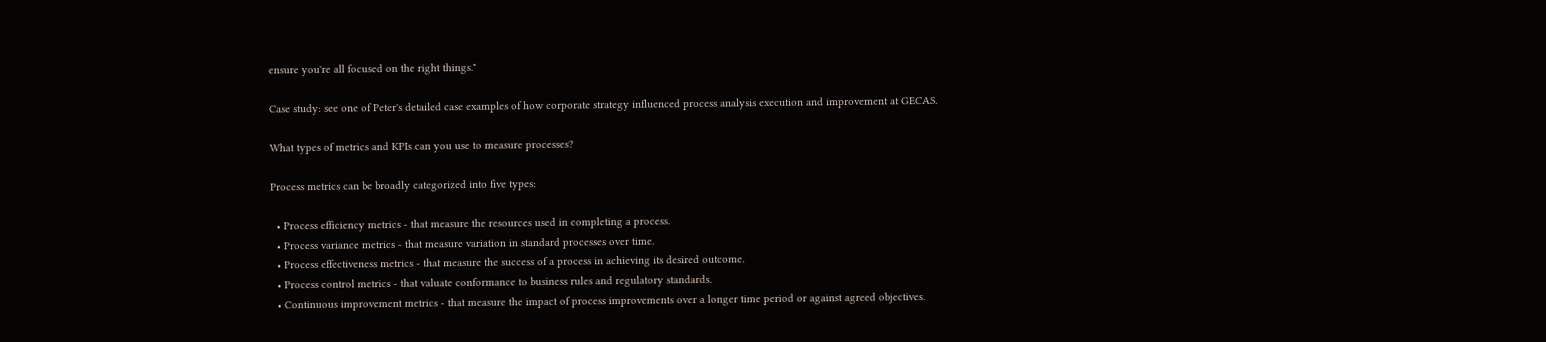ensure you're all focused on the right things."

Case study: see one of Peter's detailed case examples of how corporate strategy influenced process analysis execution and improvement at GECAS.

What types of metrics and KPIs can you use to measure processes?

Process metrics can be broadly categorized into five types:

  • Process efficiency metrics - that measure the resources used in completing a process.
  • Process variance metrics - that measure variation in standard processes over time.
  • Process effectiveness metrics - that measure the success of a process in achieving its desired outcome.
  • Process control metrics - that valuate conformance to business rules and regulatory standards.
  • Continuous improvement metrics - that measure the impact of process improvements over a longer time period or against agreed objectives.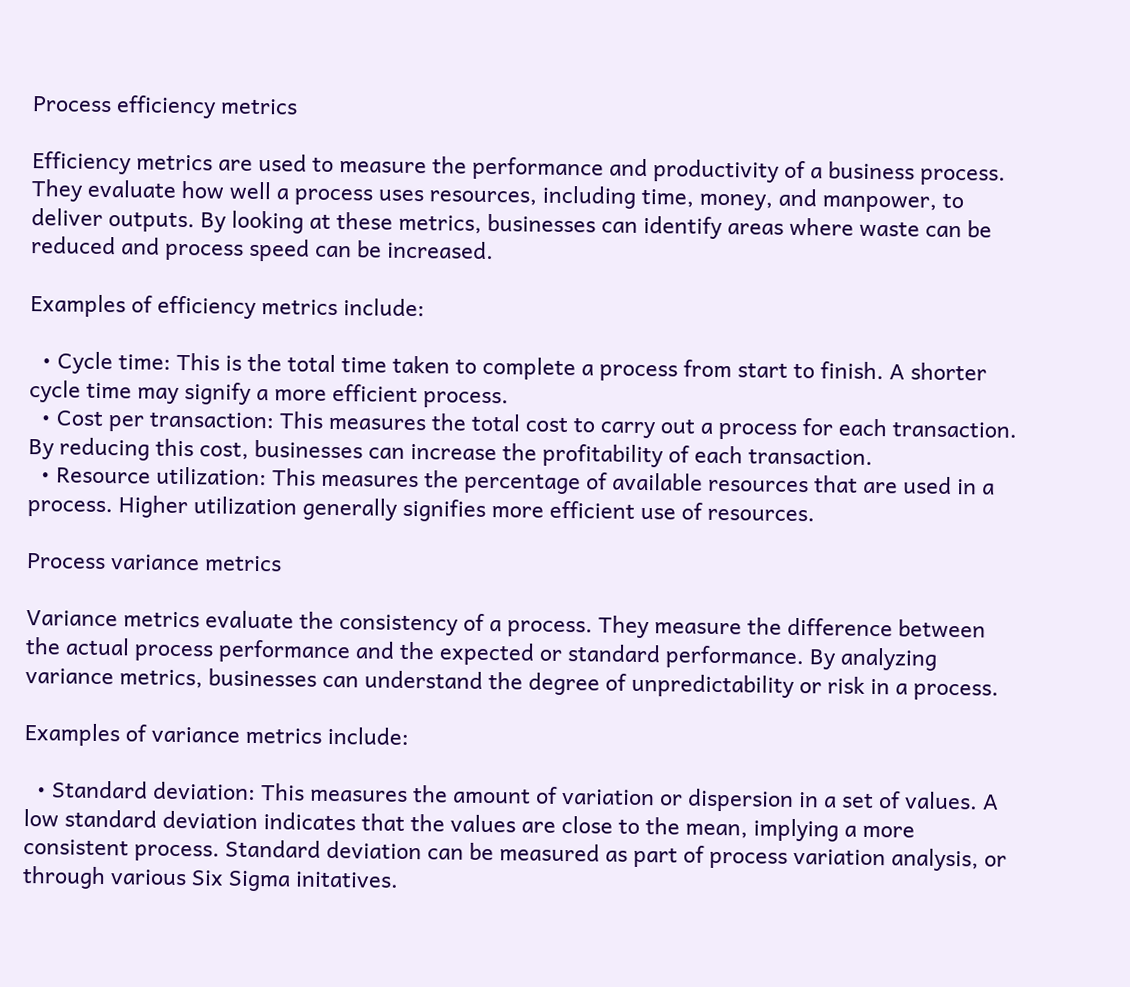Process efficiency metrics

Efficiency metrics are used to measure the performance and productivity of a business process. They evaluate how well a process uses resources, including time, money, and manpower, to deliver outputs. By looking at these metrics, businesses can identify areas where waste can be reduced and process speed can be increased.

Examples of efficiency metrics include:

  • Cycle time: This is the total time taken to complete a process from start to finish. A shorter cycle time may signify a more efficient process.
  • Cost per transaction: This measures the total cost to carry out a process for each transaction. By reducing this cost, businesses can increase the profitability of each transaction.
  • Resource utilization: This measures the percentage of available resources that are used in a process. Higher utilization generally signifies more efficient use of resources.

Process variance metrics

Variance metrics evaluate the consistency of a process. They measure the difference between the actual process performance and the expected or standard performance. By analyzing variance metrics, businesses can understand the degree of unpredictability or risk in a process.

Examples of variance metrics include:

  • Standard deviation: This measures the amount of variation or dispersion in a set of values. A low standard deviation indicates that the values are close to the mean, implying a more consistent process. Standard deviation can be measured as part of process variation analysis, or through various Six Sigma initatives.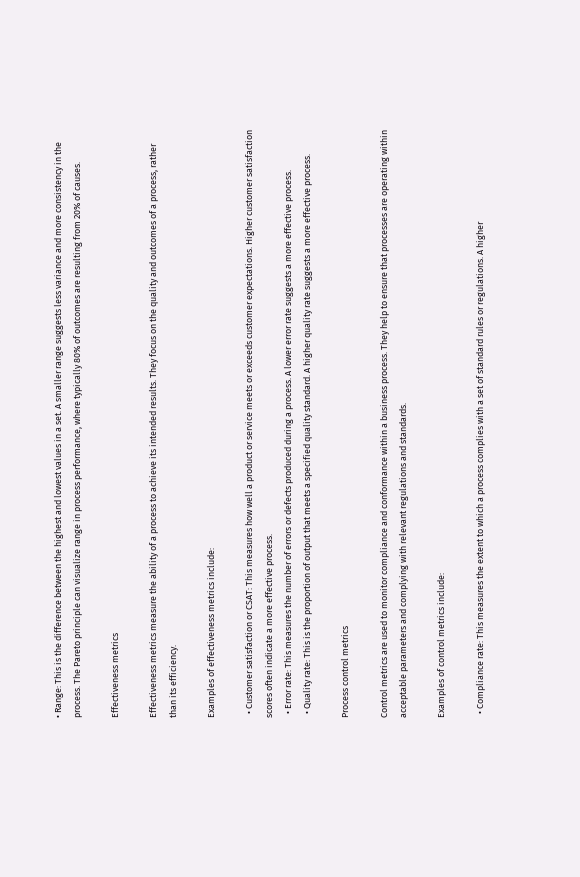• Range: This is the difference between the highest and lowest values in a set. A smaller range suggests less variance and more consistency in the process. The Pareto principle can visualize range in process performance, where typically 80% of outcomes are resulting from 20% of causes.

Effectiveness metrics

Effectiveness metrics measure the ability of a process to achieve its intended results. They focus on the quality and outcomes of a process, rather than its efficiency.

Examples of effectiveness metrics include:

  • Customer satisfaction or CSAT: This measures how well a product or service meets or exceeds customer expectations. Higher customer satisfaction scores often indicate a more effective process.
  • Error rate: This measures the number of errors or defects produced during a process. A lower error rate suggests a more effective process.
  • Quality rate: This is the proportion of output that meets a specified quality standard. A higher quality rate suggests a more effective process.

Process control metrics

Control metrics are used to monitor compliance and conformance within a business process. They help to ensure that processes are operating within acceptable parameters and complying with relevant regulations and standards.

Examples of control metrics include:

  • Compliance rate: This measures the extent to which a process complies with a set of standard rules or regulations. A higher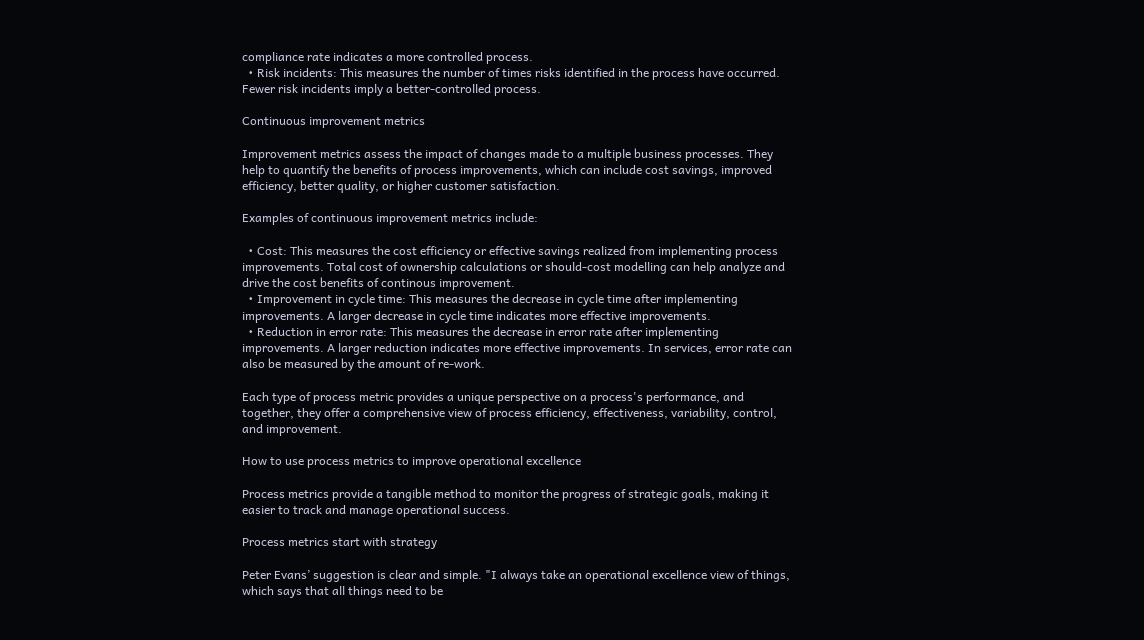compliance rate indicates a more controlled process.
  • Risk incidents: This measures the number of times risks identified in the process have occurred. Fewer risk incidents imply a better-controlled process.

Continuous improvement metrics

Improvement metrics assess the impact of changes made to a multiple business processes. They help to quantify the benefits of process improvements, which can include cost savings, improved efficiency, better quality, or higher customer satisfaction.

Examples of continuous improvement metrics include:

  • Cost: This measures the cost efficiency or effective savings realized from implementing process improvements. Total cost of ownership calculations or should-cost modelling can help analyze and drive the cost benefits of continous improvement.
  • Improvement in cycle time: This measures the decrease in cycle time after implementing improvements. A larger decrease in cycle time indicates more effective improvements.
  • Reduction in error rate: This measures the decrease in error rate after implementing improvements. A larger reduction indicates more effective improvements. In services, error rate can also be measured by the amount of re-work.

Each type of process metric provides a unique perspective on a process's performance, and together, they offer a comprehensive view of process efficiency, effectiveness, variability, control, and improvement.

How to use process metrics to improve operational excellence

Process metrics provide a tangible method to monitor the progress of strategic goals, making it easier to track and manage operational success.

Process metrics start with strategy

Peter Evans’ suggestion is clear and simple. "I always take an operational excellence view of things, which says that all things need to be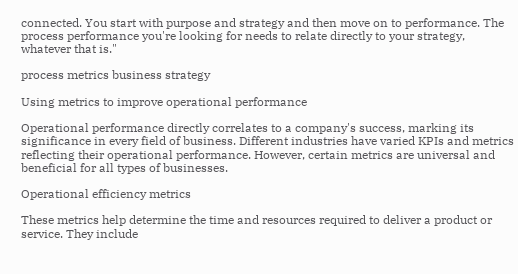connected. You start with purpose and strategy and then move on to performance. The process performance you're looking for needs to relate directly to your strategy, whatever that is."

process metrics business strategy

Using metrics to improve operational performance

Operational performance directly correlates to a company's success, marking its significance in every field of business. Different industries have varied KPIs and metrics reflecting their operational performance. However, certain metrics are universal and beneficial for all types of businesses.

Operational efficiency metrics

These metrics help determine the time and resources required to deliver a product or service. They include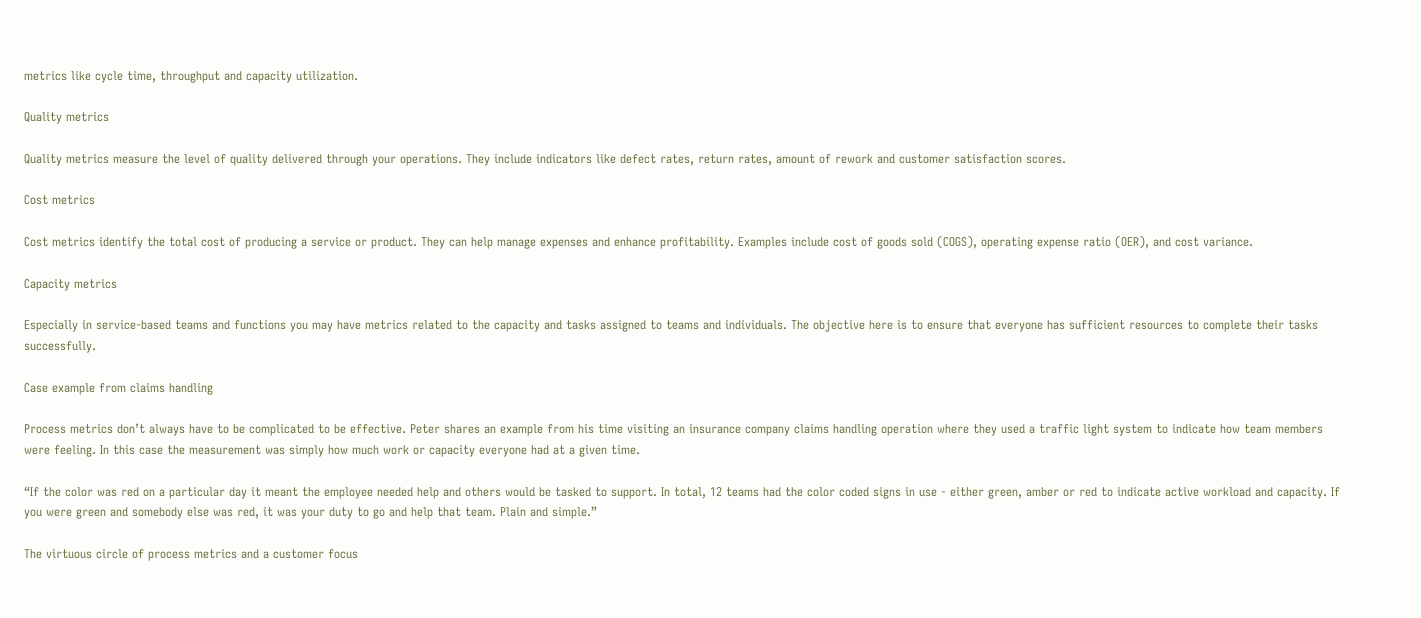metrics like cycle time, throughput and capacity utilization.

Quality metrics

Quality metrics measure the level of quality delivered through your operations. They include indicators like defect rates, return rates, amount of rework and customer satisfaction scores.

Cost metrics

Cost metrics identify the total cost of producing a service or product. They can help manage expenses and enhance profitability. Examples include cost of goods sold (COGS), operating expense ratio (OER), and cost variance.

Capacity metrics

Especially in service-based teams and functions you may have metrics related to the capacity and tasks assigned to teams and individuals. The objective here is to ensure that everyone has sufficient resources to complete their tasks successfully.

Case example from claims handling

Process metrics don’t always have to be complicated to be effective. Peter shares an example from his time visiting an insurance company claims handling operation where they used a traffic light system to indicate how team members were feeling. In this case the measurement was simply how much work or capacity everyone had at a given time.

“If the color was red on a particular day it meant the employee needed help and others would be tasked to support. In total, 12 teams had the color coded signs in use - either green, amber or red to indicate active workload and capacity. If you were green and somebody else was red, it was your duty to go and help that team. Plain and simple.”

The virtuous circle of process metrics and a customer focus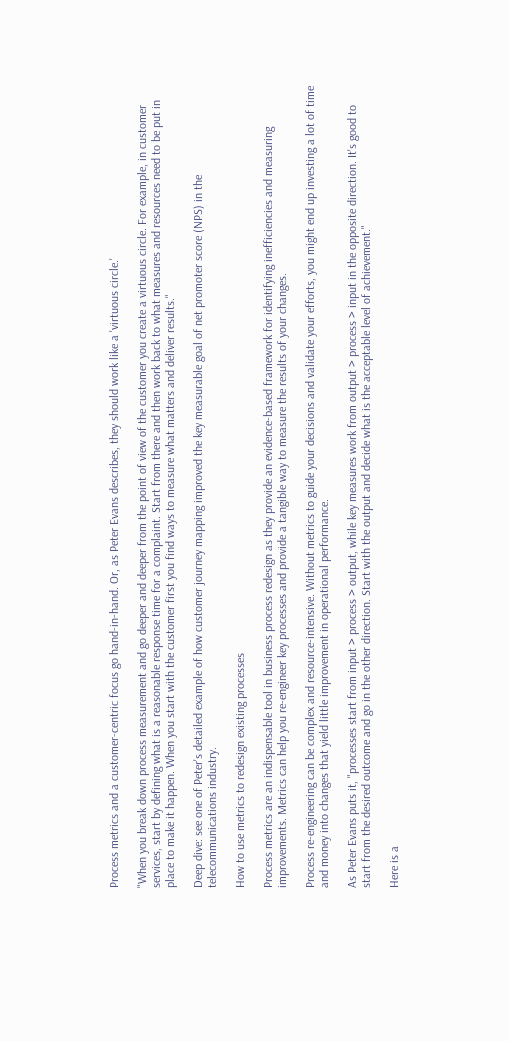Process metrics and a customer-centric focus go hand-in-hand. Or, as Peter Evans describes, they should work like a 'virtuous circle.'

"When you break down process measurement and go deeper and deeper from the point of view of the customer you create a virtuous circle. For example, in customer services, start by defining what is a reasonable response time for a complaint. Start from there and then work back to what measures and resources need to be put in place to make it happen. When you start with the customer first you find ways to measure what matters and deliver results."

Deep dive: see one of Peter's detailed example of how customer journey mapping improved the key measurable goal of net promoter score (NPS) in the telecommunications industry.

How to use metrics to redesign existing processes

Process metrics are an indispensable tool in business process redesign as they provide an evidence-based framework for identifying inefficiencies and measuring improvements. Metrics can help you re-engineer key processes and provide a tangible way to measure the results of your changes.

Process re-engineering can be complex and resource-intensive. Without metrics to guide your decisions and validate your efforts, you might end up investing a lot of time and money into changes that yield little improvement in operational performance.

As Peter Evans puts it, "processes start from input > process > output, while key measures work from output > process > input in the opposite direction. It's good to start from the desired outcome and go in the other direction. Start with the output and decide what is the acceptable level of achievement."

Here is a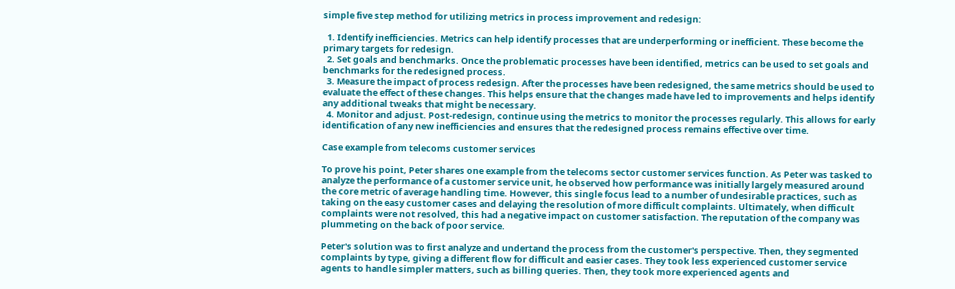simple five step method for utilizing metrics in process improvement and redesign:

  1. Identify inefficiencies. Metrics can help identify processes that are underperforming or inefficient. These become the primary targets for redesign.
  2. Set goals and benchmarks. Once the problematic processes have been identified, metrics can be used to set goals and benchmarks for the redesigned process.
  3. Measure the impact of process redesign. After the processes have been redesigned, the same metrics should be used to evaluate the effect of these changes. This helps ensure that the changes made have led to improvements and helps identify any additional tweaks that might be necessary.
  4. Monitor and adjust. Post-redesign, continue using the metrics to monitor the processes regularly. This allows for early identification of any new inefficiencies and ensures that the redesigned process remains effective over time.

Case example from telecoms customer services

To prove his point, Peter shares one example from the telecoms sector customer services function. As Peter was tasked to analyze the performance of a customer service unit, he observed how performance was initially largely measured around the core metric of average handling time. However, this single focus lead to a number of undesirable practices, such as taking on the easy customer cases and delaying the resolution of more difficult complaints. Ultimately, when difficult complaints were not resolved, this had a negative impact on customer satisfaction. The reputation of the company was plummeting on the back of poor service.

Peter's solution was to first analyze and undertand the process from the customer's perspective. Then, they segmented complaints by type, giving a different flow for difficult and easier cases. They took less experienced customer service agents to handle simpler matters, such as billing queries. Then, they took more experienced agents and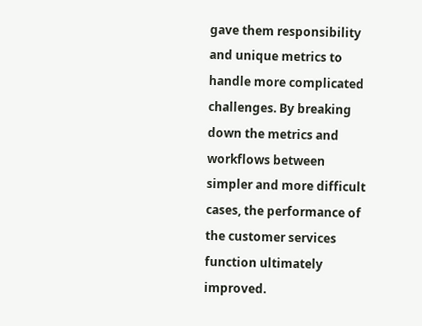gave them responsibility and unique metrics to handle more complicated challenges. By breaking down the metrics and workflows between simpler and more difficult cases, the performance of the customer services function ultimately improved.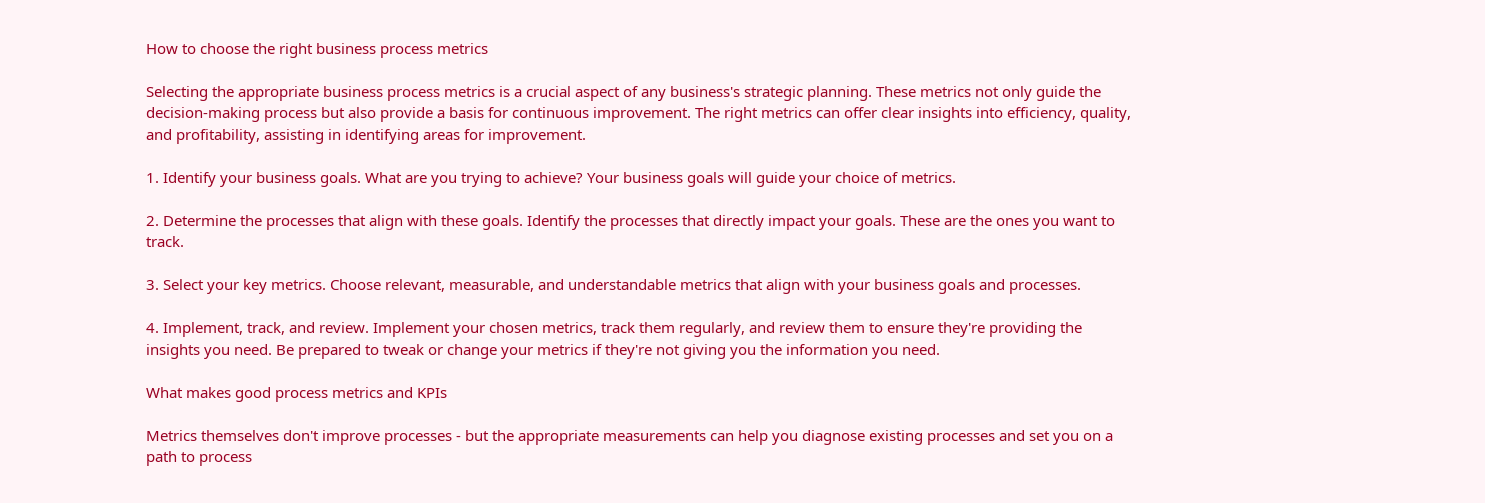How to choose the right business process metrics

Selecting the appropriate business process metrics is a crucial aspect of any business's strategic planning. These metrics not only guide the decision-making process but also provide a basis for continuous improvement. The right metrics can offer clear insights into efficiency, quality, and profitability, assisting in identifying areas for improvement.

1. Identify your business goals. What are you trying to achieve? Your business goals will guide your choice of metrics.

2. Determine the processes that align with these goals. Identify the processes that directly impact your goals. These are the ones you want to track.

3. Select your key metrics. Choose relevant, measurable, and understandable metrics that align with your business goals and processes.

4. Implement, track, and review. Implement your chosen metrics, track them regularly, and review them to ensure they're providing the insights you need. Be prepared to tweak or change your metrics if they're not giving you the information you need.

What makes good process metrics and KPIs

Metrics themselves don't improve processes - but the appropriate measurements can help you diagnose existing processes and set you on a path to process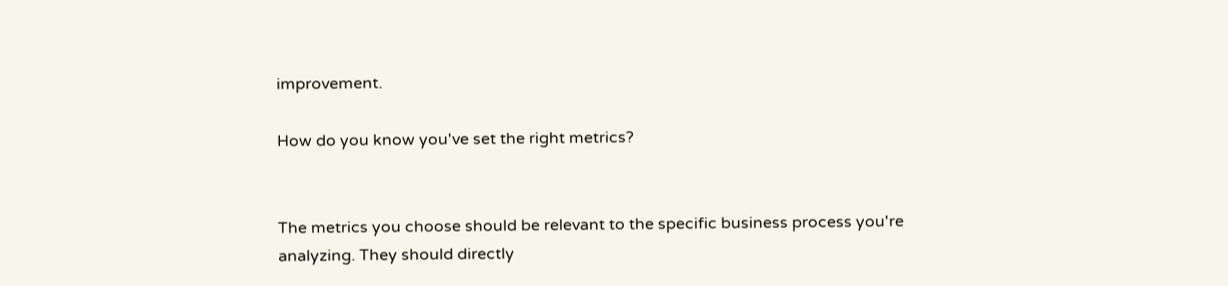improvement.

How do you know you've set the right metrics?


The metrics you choose should be relevant to the specific business process you're analyzing. They should directly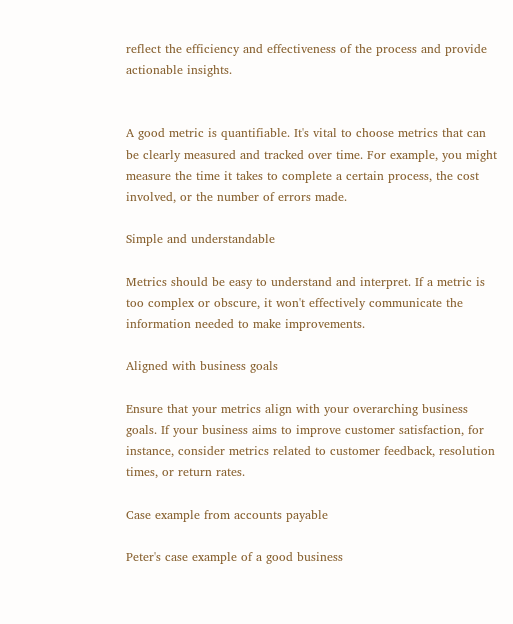reflect the efficiency and effectiveness of the process and provide actionable insights.


A good metric is quantifiable. It's vital to choose metrics that can be clearly measured and tracked over time. For example, you might measure the time it takes to complete a certain process, the cost involved, or the number of errors made.

Simple and understandable

Metrics should be easy to understand and interpret. If a metric is too complex or obscure, it won't effectively communicate the information needed to make improvements.

Aligned with business goals

Ensure that your metrics align with your overarching business goals. If your business aims to improve customer satisfaction, for instance, consider metrics related to customer feedback, resolution times, or return rates.

Case example from accounts payable

Peter's case example of a good business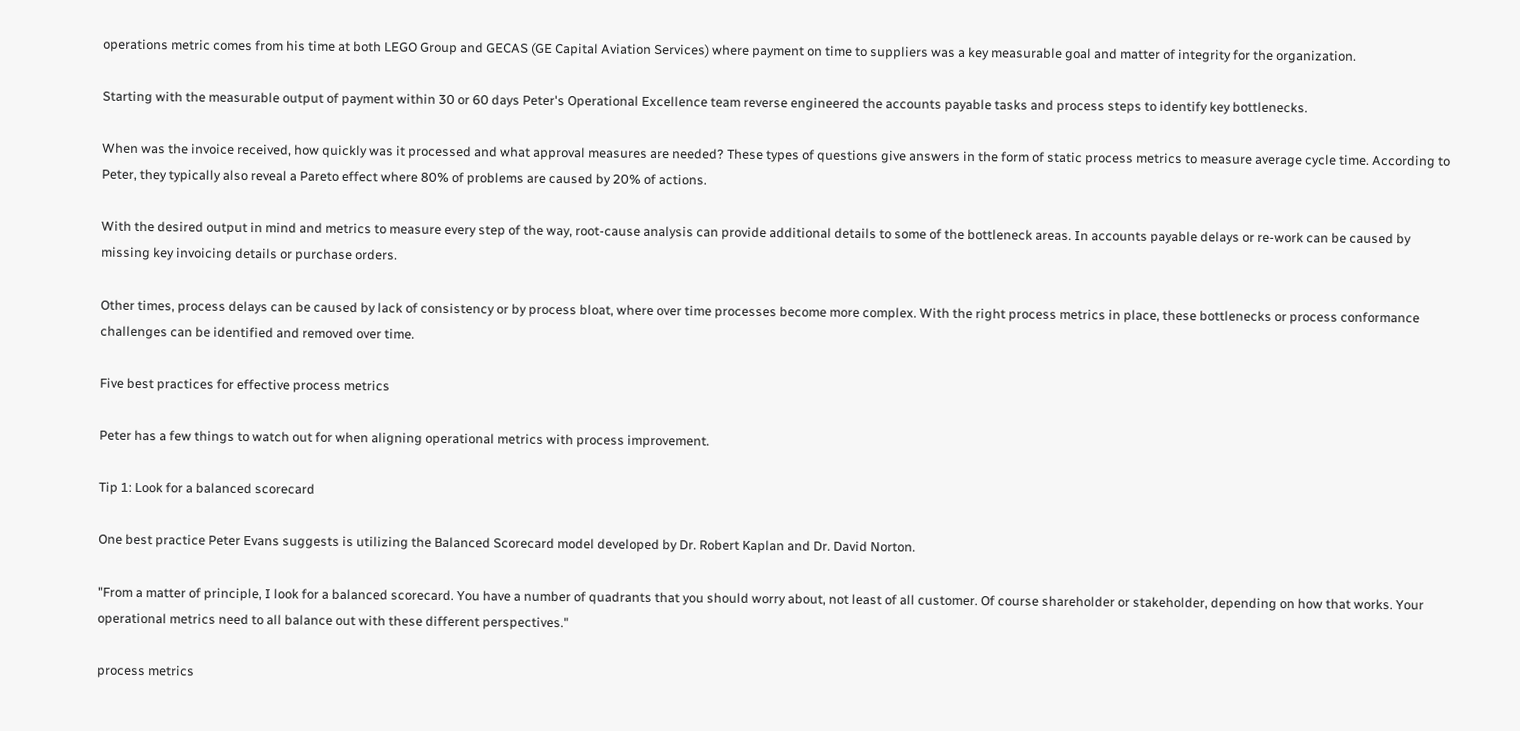operations metric comes from his time at both LEGO Group and GECAS (GE Capital Aviation Services) where payment on time to suppliers was a key measurable goal and matter of integrity for the organization.

Starting with the measurable output of payment within 30 or 60 days Peter's Operational Excellence team reverse engineered the accounts payable tasks and process steps to identify key bottlenecks.

When was the invoice received, how quickly was it processed and what approval measures are needed? These types of questions give answers in the form of static process metrics to measure average cycle time. According to Peter, they typically also reveal a Pareto effect where 80% of problems are caused by 20% of actions.

With the desired output in mind and metrics to measure every step of the way, root-cause analysis can provide additional details to some of the bottleneck areas. In accounts payable delays or re-work can be caused by missing key invoicing details or purchase orders.

Other times, process delays can be caused by lack of consistency or by process bloat, where over time processes become more complex. With the right process metrics in place, these bottlenecks or process conformance challenges can be identified and removed over time.

Five best practices for effective process metrics

Peter has a few things to watch out for when aligning operational metrics with process improvement.

Tip 1: Look for a balanced scorecard

One best practice Peter Evans suggests is utilizing the Balanced Scorecard model developed by Dr. Robert Kaplan and Dr. David Norton.

"From a matter of principle, I look for a balanced scorecard. You have a number of quadrants that you should worry about, not least of all customer. Of course shareholder or stakeholder, depending on how that works. Your operational metrics need to all balance out with these different perspectives."

process metrics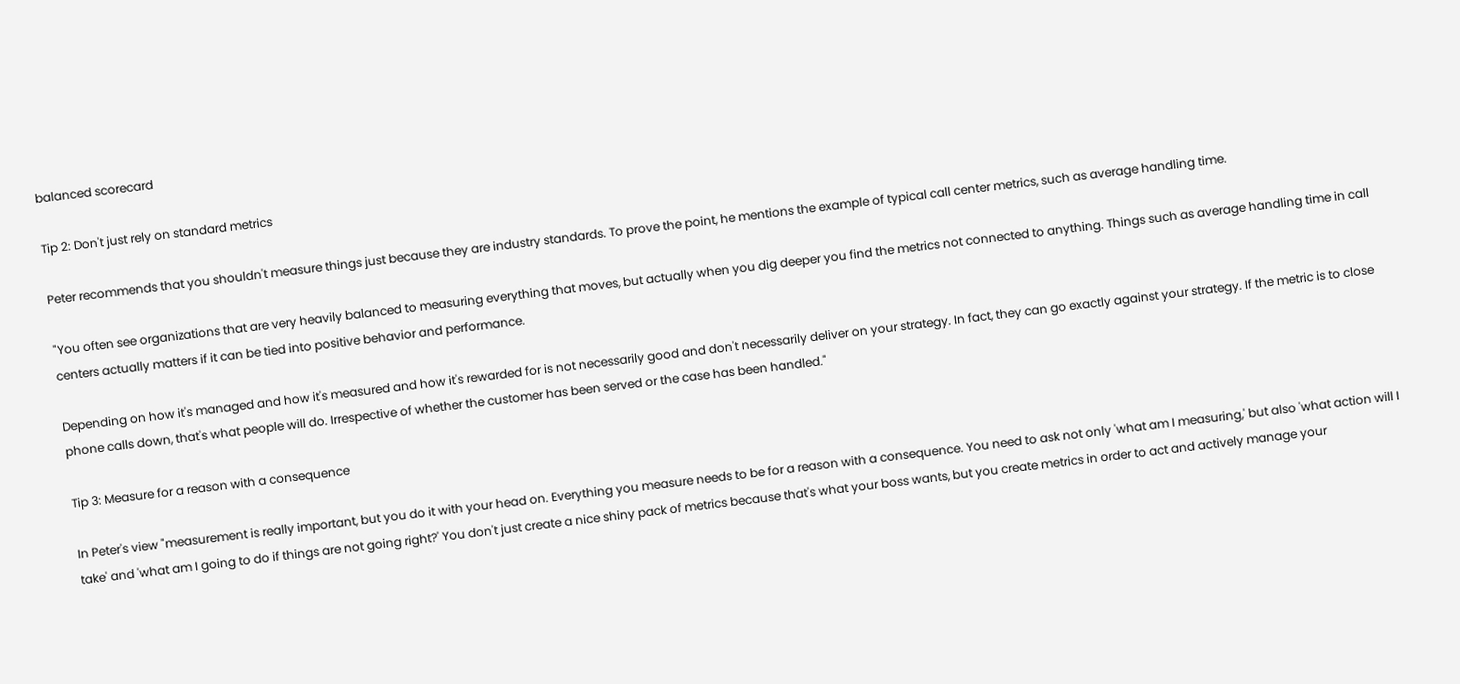balanced scorecard

Tip 2: Don't just rely on standard metrics

Peter recommends that you shouldn't measure things just because they are industry standards. To prove the point, he mentions the example of typical call center metrics, such as average handling time.

"You often see organizations that are very heavily balanced to measuring everything that moves, but actually when you dig deeper you find the metrics not connected to anything. Things such as average handling time in call centers actually matters if it can be tied into positive behavior and performance.

Depending on how it's managed and how it's measured and how it's rewarded for is not necessarily good and don't necessarily deliver on your strategy. In fact, they can go exactly against your strategy. If the metric is to close phone calls down, that's what people will do. Irrespective of whether the customer has been served or the case has been handled."

Tip 3: Measure for a reason with a consequence

In Peter's view "measurement is really important, but you do it with your head on. Everything you measure needs to be for a reason with a consequence. You need to ask not only 'what am I measuring,' but also 'what action will I take' and 'what am I going to do if things are not going right?' You don't just create a nice shiny pack of metrics because that's what your boss wants, but you create metrics in order to act and actively manage your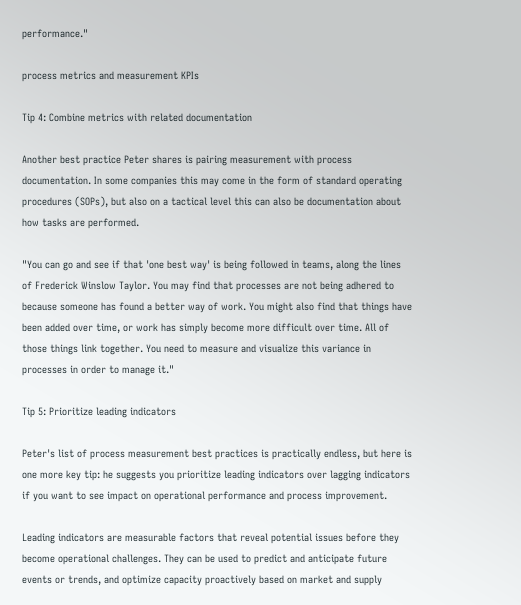performance."

process metrics and measurement KPIs

Tip 4: Combine metrics with related documentation

Another best practice Peter shares is pairing measurement with process documentation. In some companies this may come in the form of standard operating procedures (SOPs), but also on a tactical level this can also be documentation about how tasks are performed.

"You can go and see if that 'one best way' is being followed in teams, along the lines of Frederick Winslow Taylor. You may find that processes are not being adhered to because someone has found a better way of work. You might also find that things have been added over time, or work has simply become more difficult over time. All of those things link together. You need to measure and visualize this variance in processes in order to manage it."

Tip 5: Prioritize leading indicators

Peter's list of process measurement best practices is practically endless, but here is one more key tip: he suggests you prioritize leading indicators over lagging indicators if you want to see impact on operational performance and process improvement.

Leading indicators are measurable factors that reveal potential issues before they become operational challenges. They can be used to predict and anticipate future events or trends, and optimize capacity proactively based on market and supply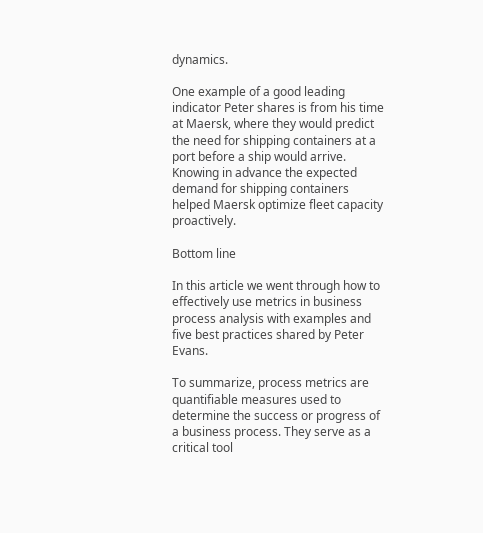dynamics.

One example of a good leading indicator Peter shares is from his time at Maersk, where they would predict the need for shipping containers at a port before a ship would arrive. Knowing in advance the expected demand for shipping containers helped Maersk optimize fleet capacity proactively.

Bottom line

In this article we went through how to effectively use metrics in business process analysis with examples and five best practices shared by Peter Evans.

To summarize, process metrics are quantifiable measures used to determine the success or progress of a business process. They serve as a critical tool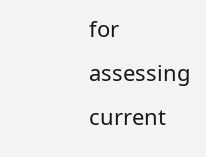for assessing current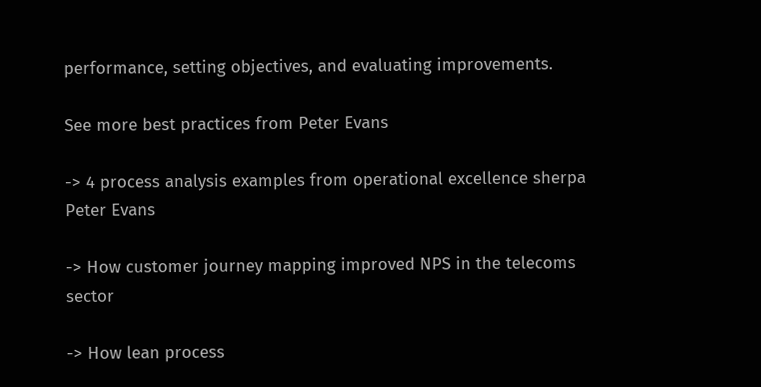performance, setting objectives, and evaluating improvements.

See more best practices from Peter Evans

-> 4 process analysis examples from operational excellence sherpa Peter Evans

-> How customer journey mapping improved NPS in the telecoms sector

-> How lean process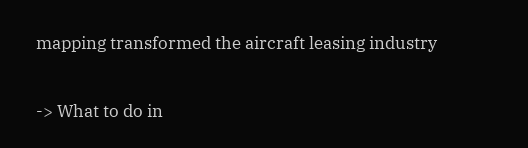mapping transformed the aircraft leasing industry

-> What to do in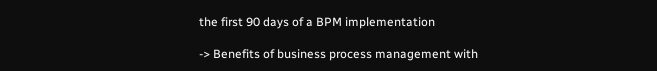the first 90 days of a BPM implementation

-> Benefits of business process management with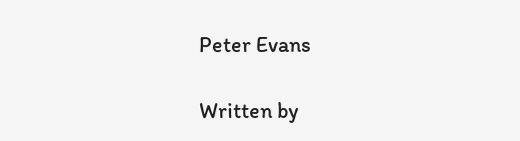Peter Evans

Written by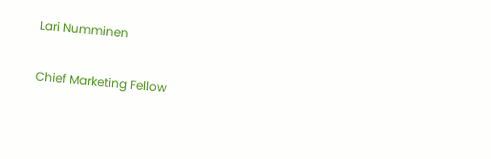Lari Numminen

Chief Marketing Fellow